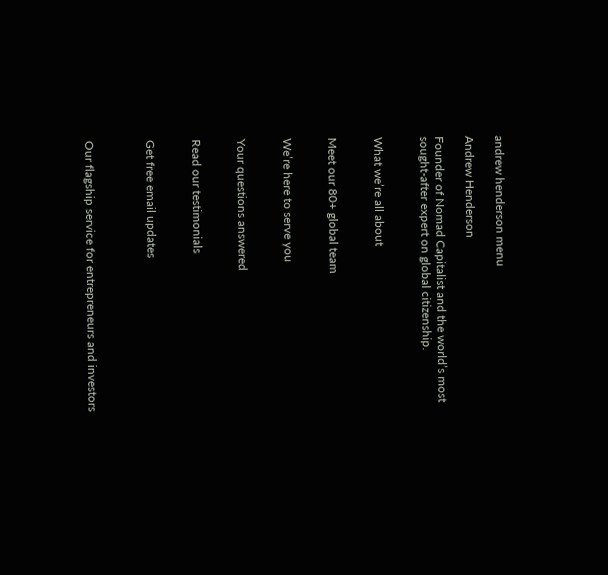andrew henderson menu

Andrew Henderson

Founder of Nomad Capitalist and the world’s most sought-after expert on global citizenship.


What we’re all about


Meet our 80+ global team


We’re here to serve you


Your questions answered


Read our testimonials


Get free email updates



Our flagship service for entrepreneurs and investors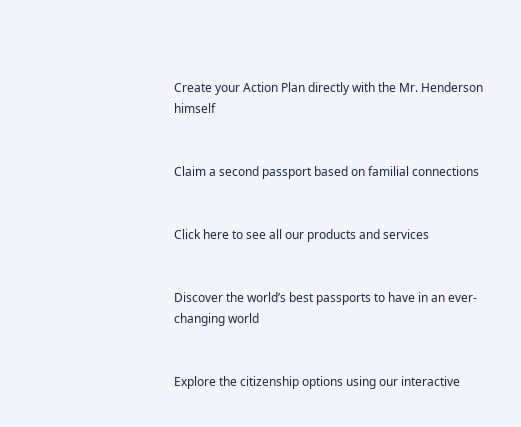Create your Action Plan directly with the Mr. Henderson himself


Claim a second passport based on familial connections


Click here to see all our products and services


Discover the world’s best passports to have in an ever-changing world


Explore the citizenship options using our interactive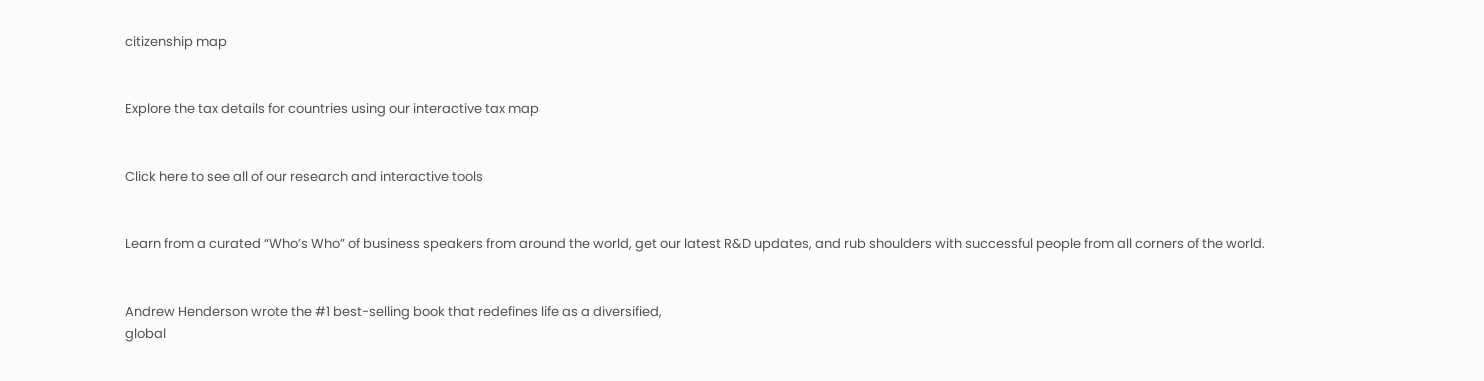citizenship map


Explore the tax details for countries using our interactive tax map


Click here to see all of our research and interactive tools


Learn from a curated “Who’s Who” of business speakers from around the world, get our latest R&D updates, and rub shoulders with successful people from all corners of the world.


Andrew Henderson wrote the #1 best-selling book that redefines life as a diversified,
global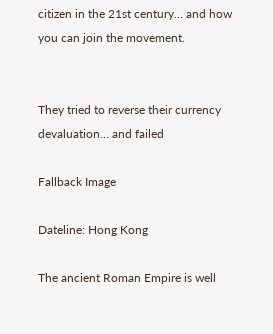citizen in the 21st century… and how you can join the movement.


They tried to reverse their currency devaluation… and failed

Fallback Image

Dateline: Hong Kong

The ancient Roman Empire is well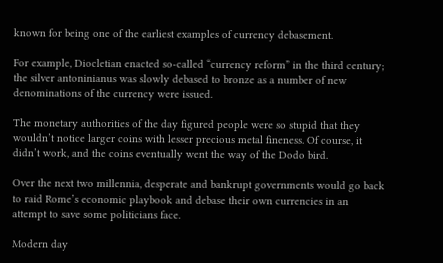known for being one of the earliest examples of currency debasement.

For example, Diocletian enacted so-called “currency reform” in the third century; the silver antoninianus was slowly debased to bronze as a number of new denominations of the currency were issued.

The monetary authorities of the day figured people were so stupid that they wouldn’t notice larger coins with lesser precious metal fineness. Of course, it didn’t work, and the coins eventually went the way of the Dodo bird.

Over the next two millennia, desperate and bankrupt governments would go back to raid Rome’s economic playbook and debase their own currencies in an attempt to save some politicians face.

Modern day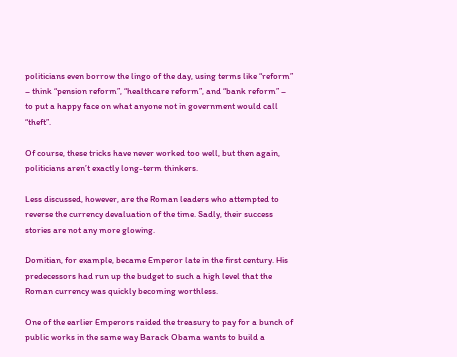politicians even borrow the lingo of the day, using terms like “reform” – think “pension reform”, “healthcare reform”, and “bank reform” – to put a happy face on what anyone not in government would call “theft”.

Of course, these tricks have never worked too well, but then again, politicians aren’t exactly long-term thinkers.

Less discussed, however, are the Roman leaders who attempted to reverse the currency devaluation of the time. Sadly, their success stories are not any more glowing.

Domitian, for example, became Emperor late in the first century. His predecessors had run up the budget to such a high level that the Roman currency was quickly becoming worthless.

One of the earlier Emperors raided the treasury to pay for a bunch of public works in the same way Barack Obama wants to build a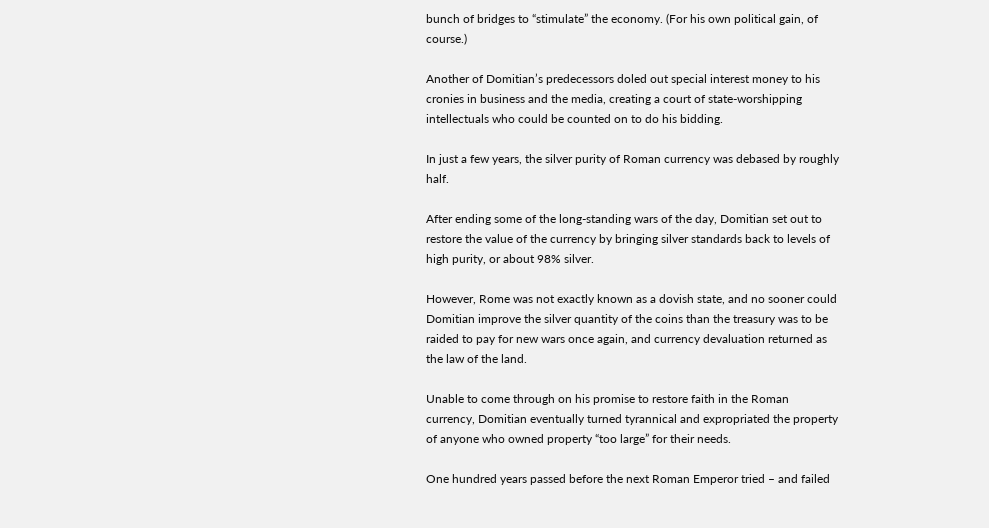bunch of bridges to “stimulate” the economy. (For his own political gain, of course.)

Another of Domitian’s predecessors doled out special interest money to his cronies in business and the media, creating a court of state-worshipping intellectuals who could be counted on to do his bidding.

In just a few years, the silver purity of Roman currency was debased by roughly half.

After ending some of the long-standing wars of the day, Domitian set out to restore the value of the currency by bringing silver standards back to levels of high purity, or about 98% silver.

However, Rome was not exactly known as a dovish state, and no sooner could Domitian improve the silver quantity of the coins than the treasury was to be raided to pay for new wars once again, and currency devaluation returned as the law of the land.

Unable to come through on his promise to restore faith in the Roman currency, Domitian eventually turned tyrannical and expropriated the property of anyone who owned property “too large” for their needs.

One hundred years passed before the next Roman Emperor tried – and failed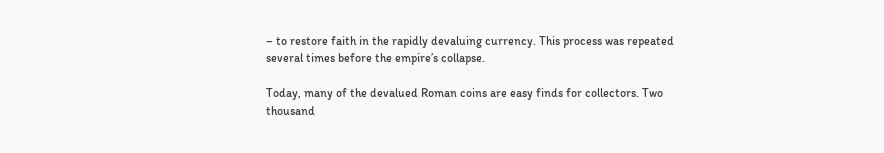– to restore faith in the rapidly devaluing currency. This process was repeated several times before the empire’s collapse.

Today, many of the devalued Roman coins are easy finds for collectors. Two thousand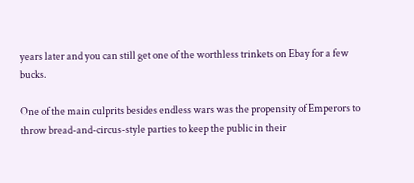years later and you can still get one of the worthless trinkets on Ebay for a few bucks.

One of the main culprits besides endless wars was the propensity of Emperors to throw bread-and-circus-style parties to keep the public in their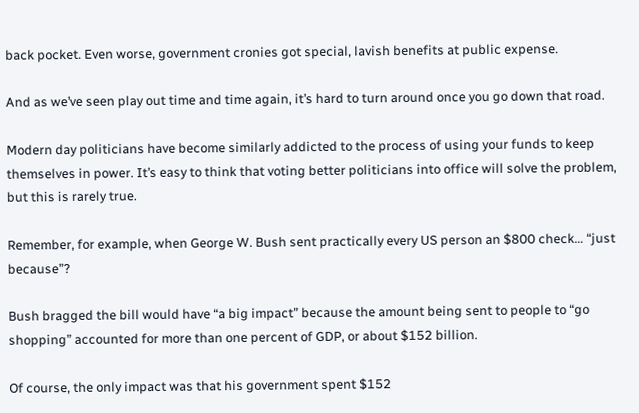back pocket. Even worse, government cronies got special, lavish benefits at public expense.

And as we’ve seen play out time and time again, it’s hard to turn around once you go down that road.

Modern day politicians have become similarly addicted to the process of using your funds to keep themselves in power. It’s easy to think that voting better politicians into office will solve the problem, but this is rarely true.

Remember, for example, when George W. Bush sent practically every US person an $800 check… “just because”?

Bush bragged the bill would have “a big impact” because the amount being sent to people to “go shopping” accounted for more than one percent of GDP, or about $152 billion.

Of course, the only impact was that his government spent $152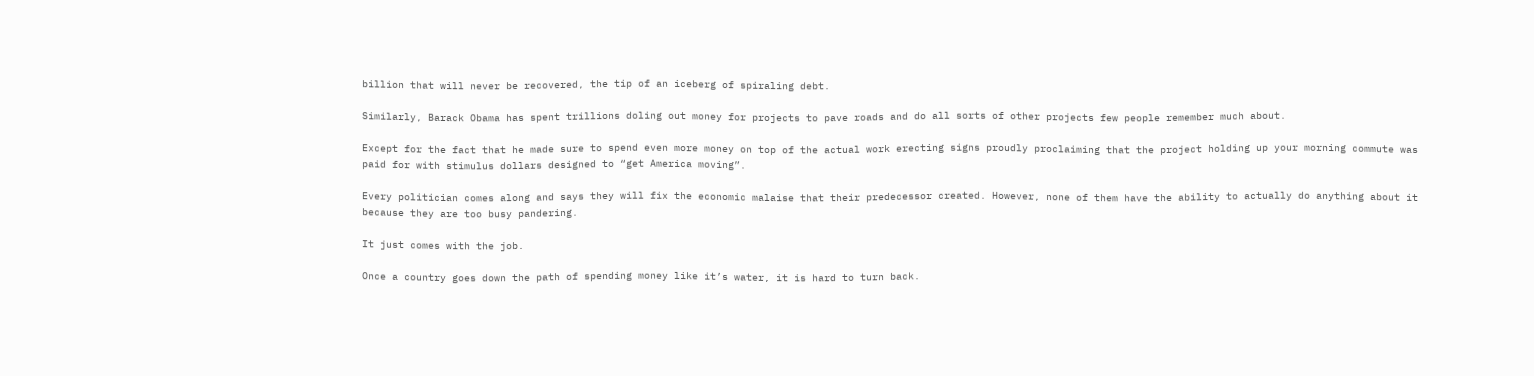billion that will never be recovered, the tip of an iceberg of spiraling debt.

Similarly, Barack Obama has spent trillions doling out money for projects to pave roads and do all sorts of other projects few people remember much about.

Except for the fact that he made sure to spend even more money on top of the actual work erecting signs proudly proclaiming that the project holding up your morning commute was paid for with stimulus dollars designed to “get America moving”.

Every politician comes along and says they will fix the economic malaise that their predecessor created. However, none of them have the ability to actually do anything about it because they are too busy pandering.

It just comes with the job.

Once a country goes down the path of spending money like it’s water, it is hard to turn back.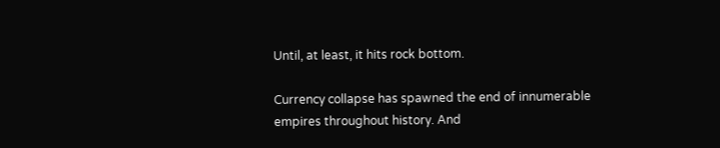Until, at least, it hits rock bottom.

Currency collapse has spawned the end of innumerable empires throughout history. And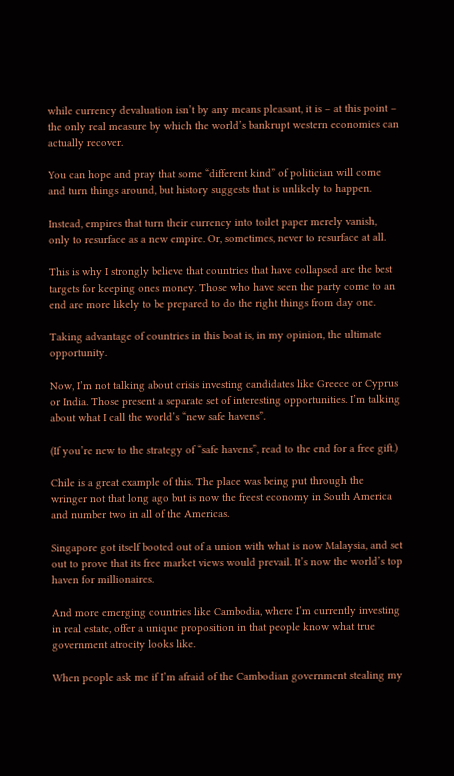while currency devaluation isn’t by any means pleasant, it is – at this point – the only real measure by which the world’s bankrupt western economies can actually recover.

You can hope and pray that some “different kind” of politician will come and turn things around, but history suggests that is unlikely to happen.

Instead, empires that turn their currency into toilet paper merely vanish, only to resurface as a new empire. Or, sometimes, never to resurface at all.

This is why I strongly believe that countries that have collapsed are the best targets for keeping ones money. Those who have seen the party come to an end are more likely to be prepared to do the right things from day one.

Taking advantage of countries in this boat is, in my opinion, the ultimate opportunity.

Now, I’m not talking about crisis investing candidates like Greece or Cyprus or India. Those present a separate set of interesting opportunities. I’m talking about what I call the world’s “new safe havens”.

(If you’re new to the strategy of “safe havens”, read to the end for a free gift.)

Chile is a great example of this. The place was being put through the wringer not that long ago but is now the freest economy in South America and number two in all of the Americas.

Singapore got itself booted out of a union with what is now Malaysia, and set out to prove that its free market views would prevail. It’s now the world’s top haven for millionaires.

And more emerging countries like Cambodia, where I’m currently investing in real estate, offer a unique proposition in that people know what true government atrocity looks like.

When people ask me if I’m afraid of the Cambodian government stealing my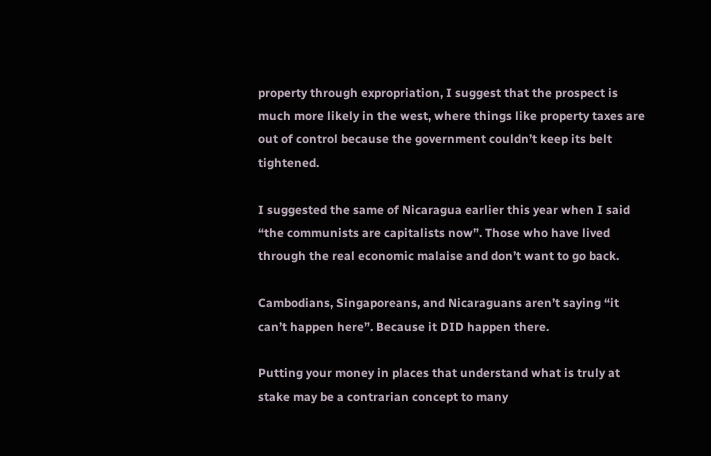property through expropriation, I suggest that the prospect is much more likely in the west, where things like property taxes are out of control because the government couldn’t keep its belt tightened.

I suggested the same of Nicaragua earlier this year when I said “the communists are capitalists now”. Those who have lived through the real economic malaise and don’t want to go back.

Cambodians, Singaporeans, and Nicaraguans aren’t saying “it can’t happen here”. Because it DID happen there.

Putting your money in places that understand what is truly at stake may be a contrarian concept to many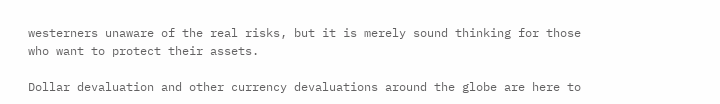westerners unaware of the real risks, but it is merely sound thinking for those who want to protect their assets.

Dollar devaluation and other currency devaluations around the globe are here to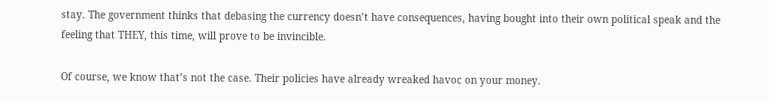stay. The government thinks that debasing the currency doesn’t have consequences, having bought into their own political speak and the feeling that THEY, this time, will prove to be invincible.

Of course, we know that’s not the case. Their policies have already wreaked havoc on your money.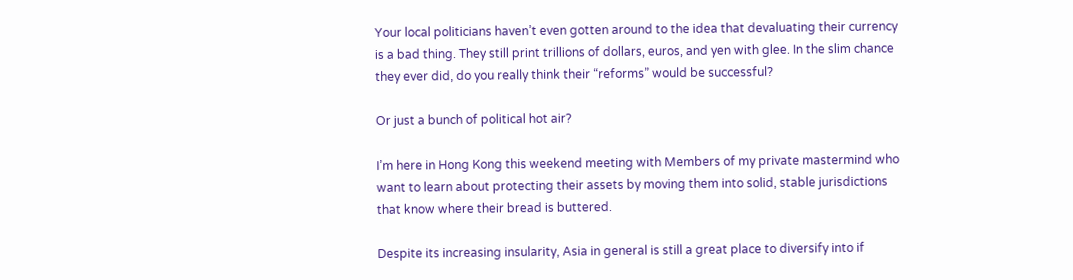Your local politicians haven’t even gotten around to the idea that devaluating their currency is a bad thing. They still print trillions of dollars, euros, and yen with glee. In the slim chance they ever did, do you really think their “reforms” would be successful?

Or just a bunch of political hot air?

I’m here in Hong Kong this weekend meeting with Members of my private mastermind who want to learn about protecting their assets by moving them into solid, stable jurisdictions that know where their bread is buttered.

Despite its increasing insularity, Asia in general is still a great place to diversify into if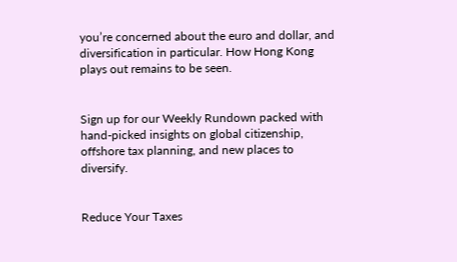you’re concerned about the euro and dollar, and diversification in particular. How Hong Kong plays out remains to be seen.


Sign up for our Weekly Rundown packed with hand-picked insights on global citizenship, offshore tax planning, and new places to diversify.


Reduce Your Taxes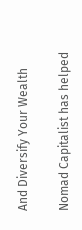And Diversify Your Wealth

Nomad Capitalist has helped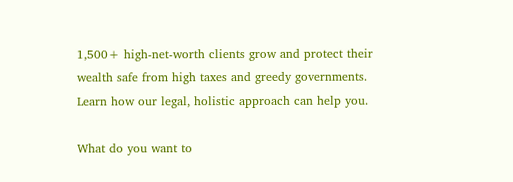1,500+ high-net-worth clients grow and protect their wealth safe from high taxes and greedy governments. Learn how our legal, holistic approach can help you.

What do you want to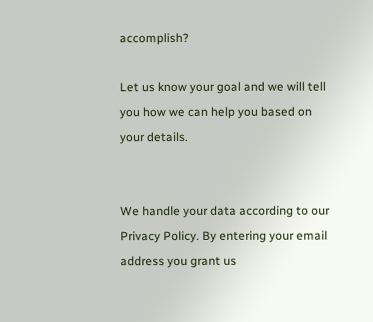accomplish?

Let us know your goal and we will tell you how we can help you based on your details.


We handle your data according to our Privacy Policy. By entering your email address you grant us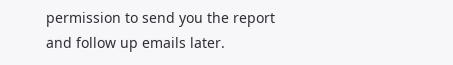permission to send you the report and follow up emails later.